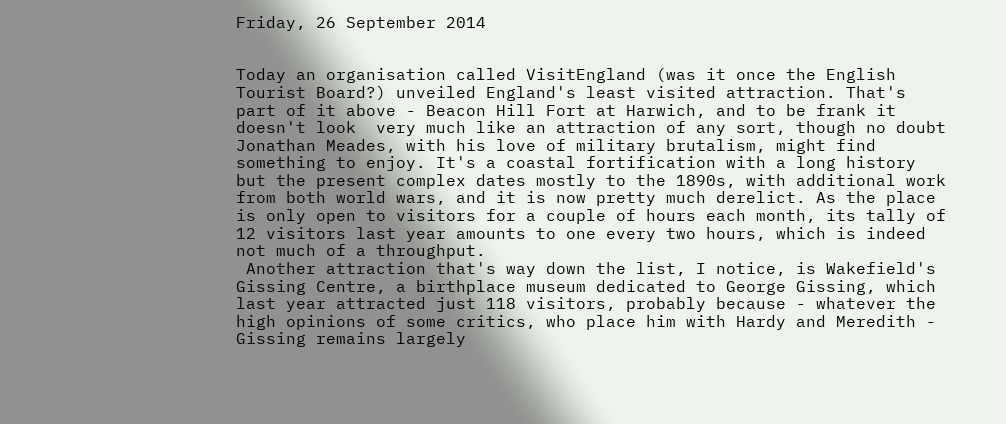Friday, 26 September 2014


Today an organisation called VisitEngland (was it once the English Tourist Board?) unveiled England's least visited attraction. That's part of it above - Beacon Hill Fort at Harwich, and to be frank it doesn't look  very much like an attraction of any sort, though no doubt Jonathan Meades, with his love of military brutalism, might find something to enjoy. It's a coastal fortification with a long history but the present complex dates mostly to the 1890s, with additional work from both world wars, and it is now pretty much derelict. As the place is only open to visitors for a couple of hours each month, its tally of 12 visitors last year amounts to one every two hours, which is indeed not much of a throughput.
 Another attraction that's way down the list, I notice, is Wakefield's Gissing Centre, a birthplace museum dedicated to George Gissing, which last year attracted just 118 visitors, probably because - whatever the high opinions of some critics, who place him with Hardy and Meredith - Gissing remains largely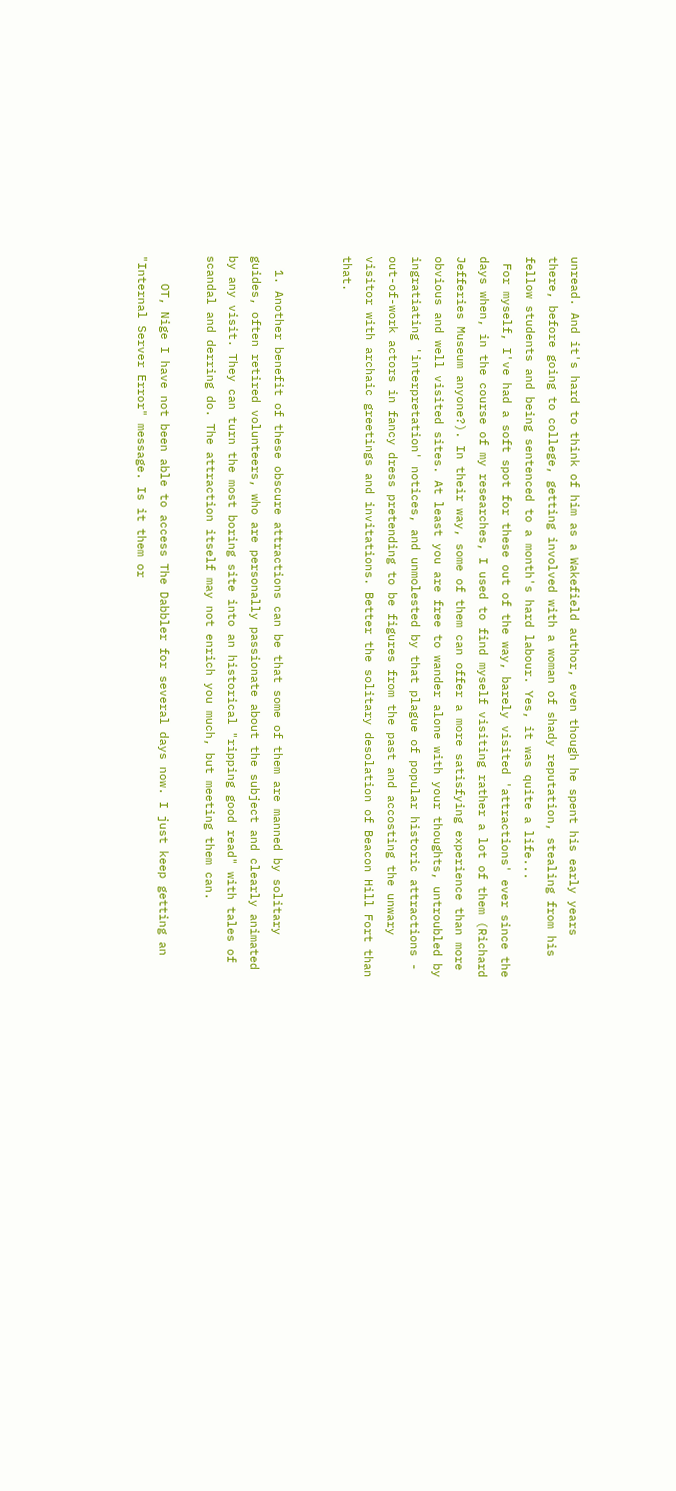unread. And it's hard to think of him as a Wakefield author, even though he spent his early years there, before going to college, getting involved with a woman of shady reputation, stealing from his fellow students and being sentenced to a month's hard labour. Yes, it was quite a life...
 For myself, I've had a soft spot for these out of the way, barely visited 'attractions' ever since the days when, in the course of my researches, I used to find myself visiting rather a lot of them (Richard Jefferies Museum anyone?). In their way, some of them can offer a more satisfying experience than more obvious and well visited sites. At least you are free to wander alone with your thoughts, untroubled by ingratiating 'interpretation' notices, and unmolested by that plague of popular historic attractions - out-of-work actors in fancy dress pretending to be figures from the past and accosting the unwary visitor with archaic greetings and invitations. Better the solitary desolation of Beacon Hill Fort than that.


  1. Another benefit of these obscure attractions can be that some of them are manned by solitary guides, often retired volunteers, who are personally passionate about the subject and clearly animated by any visit. They can turn the most boring site into an historical "ripping good read" with tales of scandal and derring do. The attraction itself may not enrich you much, but meeting them can.

    OT, Nige I have not been able to access The Dabbler for several days now. I just keep getting an "Internal Server Error" message. Is it them or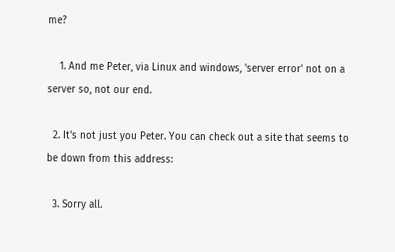me?

    1. And me Peter, via Linux and windows, 'server error' not on a server so, not our end.

  2. It's not just you Peter. You can check out a site that seems to be down from this address:

  3. Sorry all.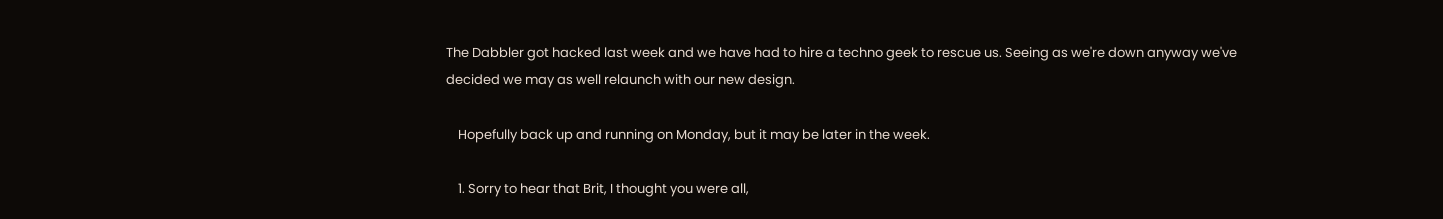The Dabbler got hacked last week and we have had to hire a techno geek to rescue us. Seeing as we're down anyway we've decided we may as well relaunch with our new design.

    Hopefully back up and running on Monday, but it may be later in the week.

    1. Sorry to hear that Brit, I thought you were all,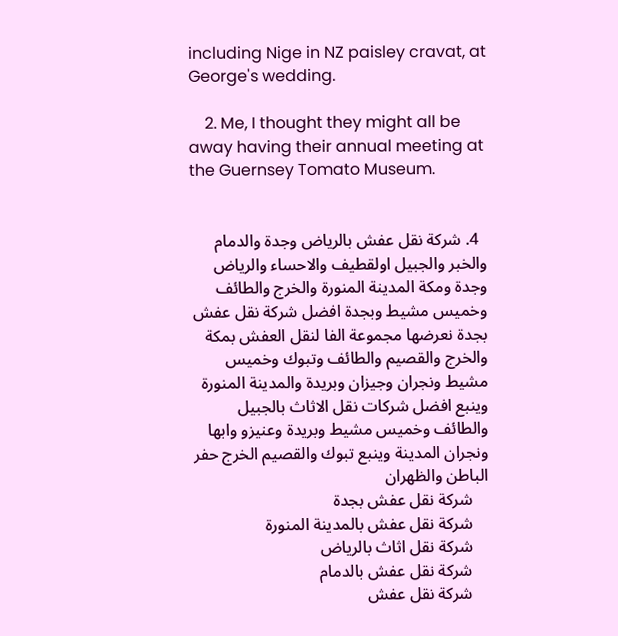including Nige in NZ paisley cravat, at George's wedding.

    2. Me, I thought they might all be away having their annual meeting at the Guernsey Tomato Museum.


  4. شركة نقل عفش بالرياض وجدة والدمام والخبر والجبيل اولقطيف والاحساء والرياض وجدة ومكة المدينة المنورة والخرج والطائف وخميس مشيط وبجدة افضل شركة نقل عفش بجدة نعرضها مجموعة الفا لنقل العفش بمكة والخرج والقصيم والطائف وتبوك وخميس مشيط ونجران وجيزان وبريدة والمدينة المنورة وينبع افضل شركات نقل الاثاث بالجبيل والطائف وخميس مشيط وبريدة وعنيزو وابها ونجران المدينة وينبع تبوك والقصيم الخرج حفر الباطن والظهران
    شركة نقل عفش بجدة
    شركة نقل عفش بالمدينة المنورة
    شركة نقل اثاث بالرياض
    شركة نقل عفش بالدمام
    شركة نقل عفش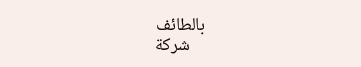بالطائف
    شركة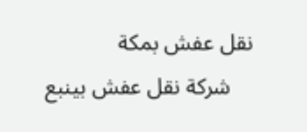نقل عفش بمكة
    شركة نقل عفش بينبع